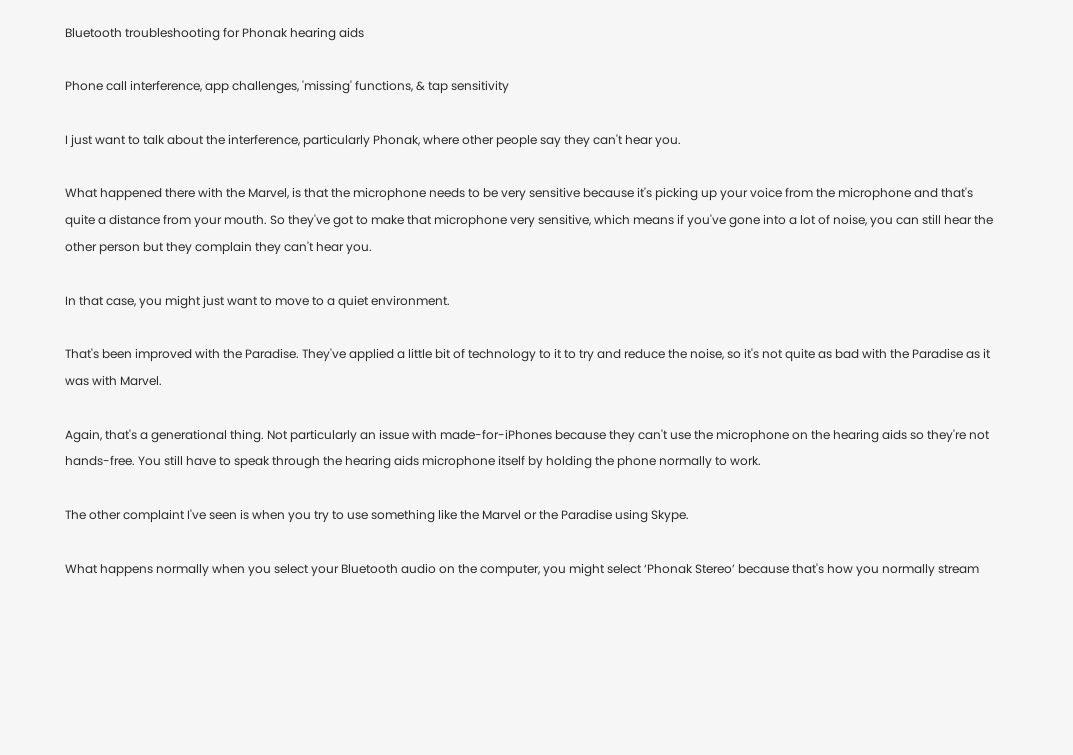Bluetooth troubleshooting for Phonak hearing aids

Phone call interference, app challenges, 'missing' functions, & tap sensitivity

I just want to talk about the interference, particularly Phonak, where other people say they can't hear you.

What happened there with the Marvel, is that the microphone needs to be very sensitive because it's picking up your voice from the microphone and that's quite a distance from your mouth. So they've got to make that microphone very sensitive, which means if you've gone into a lot of noise, you can still hear the other person but they complain they can't hear you.

In that case, you might just want to move to a quiet environment.

That's been improved with the Paradise. They've applied a little bit of technology to it to try and reduce the noise, so it's not quite as bad with the Paradise as it was with Marvel.

Again, that's a generational thing. Not particularly an issue with made-for-iPhones because they can't use the microphone on the hearing aids so they're not hands-free. You still have to speak through the hearing aids microphone itself by holding the phone normally to work.

The other complaint I've seen is when you try to use something like the Marvel or the Paradise using Skype.

What happens normally when you select your Bluetooth audio on the computer, you might select ‘Phonak Stereo’ because that's how you normally stream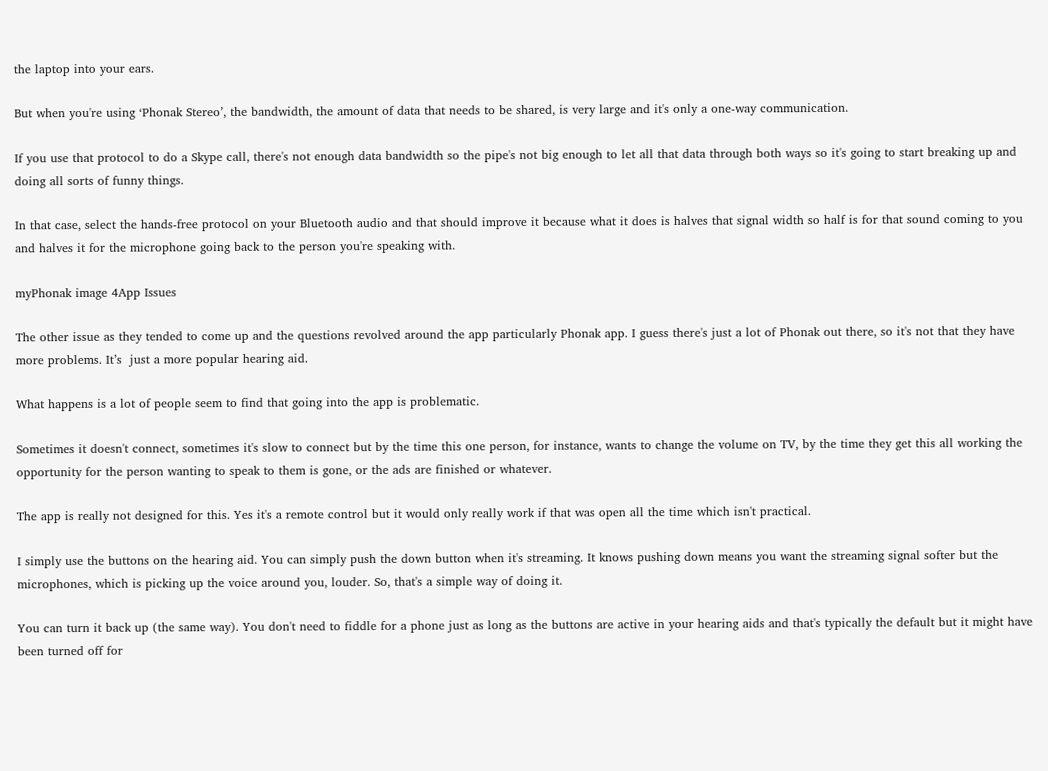the laptop into your ears.

But when you're using ‘Phonak Stereo’, the bandwidth, the amount of data that needs to be shared, is very large and it's only a one-way communication.

If you use that protocol to do a Skype call, there's not enough data bandwidth so the pipe's not big enough to let all that data through both ways so it's going to start breaking up and doing all sorts of funny things.

In that case, select the hands-free protocol on your Bluetooth audio and that should improve it because what it does is halves that signal width so half is for that sound coming to you and halves it for the microphone going back to the person you're speaking with.

myPhonak image 4App Issues

The other issue as they tended to come up and the questions revolved around the app particularly Phonak app. I guess there's just a lot of Phonak out there, so it's not that they have more problems. It’s  just a more popular hearing aid.

What happens is a lot of people seem to find that going into the app is problematic.

Sometimes it doesn't connect, sometimes it's slow to connect but by the time this one person, for instance, wants to change the volume on TV, by the time they get this all working the opportunity for the person wanting to speak to them is gone, or the ads are finished or whatever.

The app is really not designed for this. Yes it's a remote control but it would only really work if that was open all the time which isn't practical.

I simply use the buttons on the hearing aid. You can simply push the down button when it's streaming. It knows pushing down means you want the streaming signal softer but the microphones, which is picking up the voice around you, louder. So, that's a simple way of doing it.

You can turn it back up (the same way). You don't need to fiddle for a phone just as long as the buttons are active in your hearing aids and that's typically the default but it might have been turned off for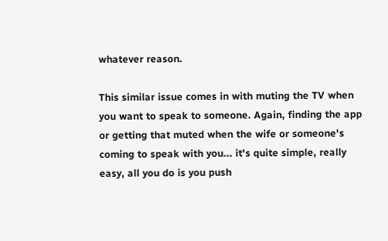whatever reason.

This similar issue comes in with muting the TV when you want to speak to someone. Again, finding the app or getting that muted when the wife or someone's coming to speak with you... it's quite simple, really easy, all you do is you push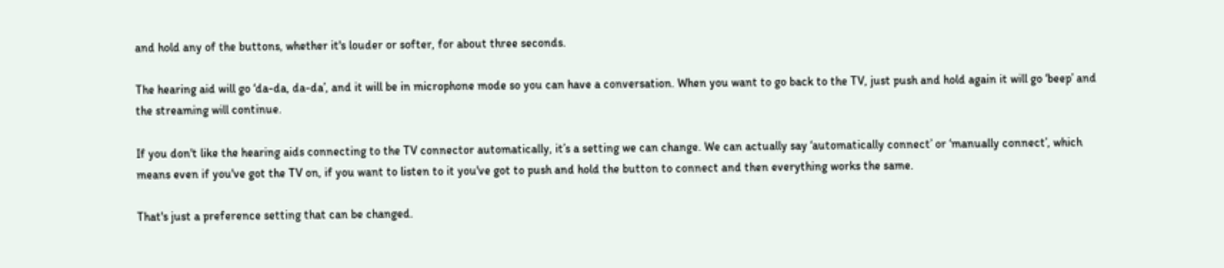and hold any of the buttons, whether it's louder or softer, for about three seconds.

The hearing aid will go ‘da-da, da-da’, and it will be in microphone mode so you can have a conversation. When you want to go back to the TV, just push and hold again it will go ‘beep’ and the streaming will continue.

If you don't like the hearing aids connecting to the TV connector automatically, it’s a setting we can change. We can actually say ‘automatically connect’ or ‘manually connect’, which means even if you've got the TV on, if you want to listen to it you've got to push and hold the button to connect and then everything works the same.

That's just a preference setting that can be changed.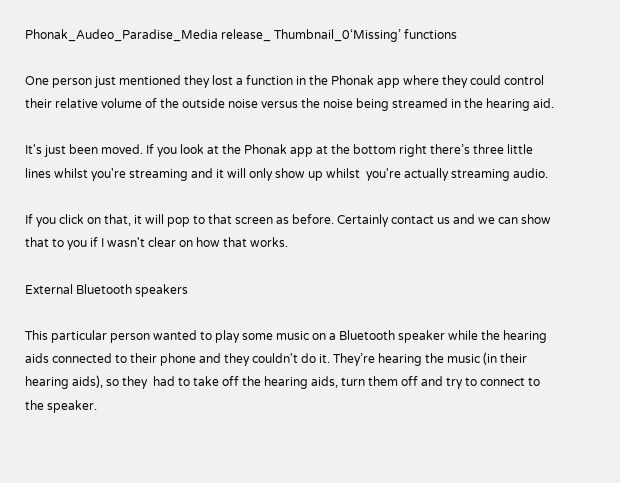Phonak_Audeo_Paradise_Media release_ Thumbnail_0‘Missing’ functions

One person just mentioned they lost a function in the Phonak app where they could control their relative volume of the outside noise versus the noise being streamed in the hearing aid.

It's just been moved. If you look at the Phonak app at the bottom right there’s three little lines whilst you're streaming and it will only show up whilst  you're actually streaming audio.

If you click on that, it will pop to that screen as before. Certainly contact us and we can show that to you if I wasn't clear on how that works.

External Bluetooth speakers

This particular person wanted to play some music on a Bluetooth speaker while the hearing aids connected to their phone and they couldn't do it. They’re hearing the music (in their hearing aids), so they  had to take off the hearing aids, turn them off and try to connect to the speaker.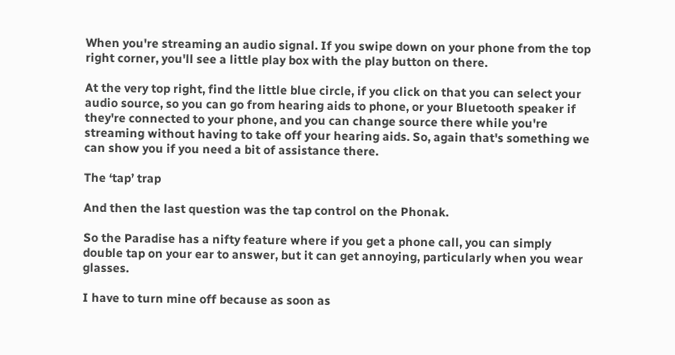When you're streaming an audio signal. If you swipe down on your phone from the top right corner, you'll see a little play box with the play button on there.

At the very top right, find the little blue circle, if you click on that you can select your audio source, so you can go from hearing aids to phone, or your Bluetooth speaker if they're connected to your phone, and you can change source there while you're streaming without having to take off your hearing aids. So, again that's something we can show you if you need a bit of assistance there.

The ‘tap’ trap

And then the last question was the tap control on the Phonak.

So the Paradise has a nifty feature where if you get a phone call, you can simply double tap on your ear to answer, but it can get annoying, particularly when you wear glasses.

I have to turn mine off because as soon as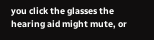you click the glasses the hearing aid might mute, or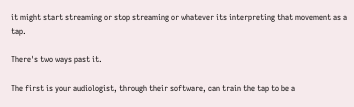it might start streaming or stop streaming or whatever its interpreting that movement as a tap.

There's two ways past it.

The first is your audiologist, through their software, can train the tap to be a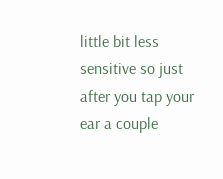little bit less sensitive so just after you tap your ear a couple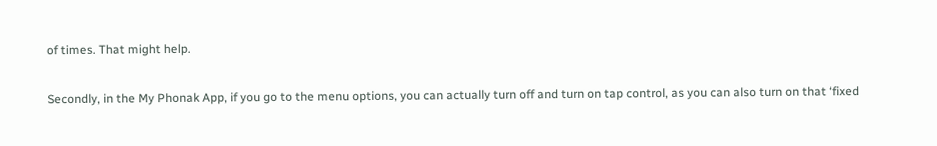of times. That might help.

Secondly, in the My Phonak App, if you go to the menu options, you can actually turn off and turn on tap control, as you can also turn on that ‘fixed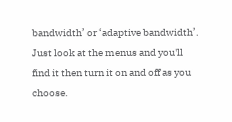bandwidth’ or ‘adaptive bandwidth’. Just look at the menus and you'll find it then turn it on and off as you choose.